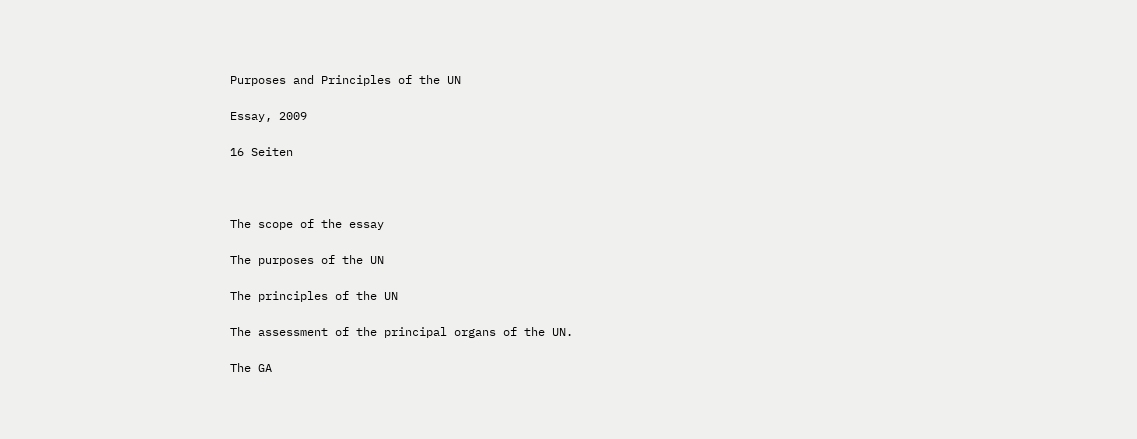Purposes and Principles of the UN

Essay, 2009

16 Seiten



The scope of the essay

The purposes of the UN

The principles of the UN

The assessment of the principal organs of the UN.

The GA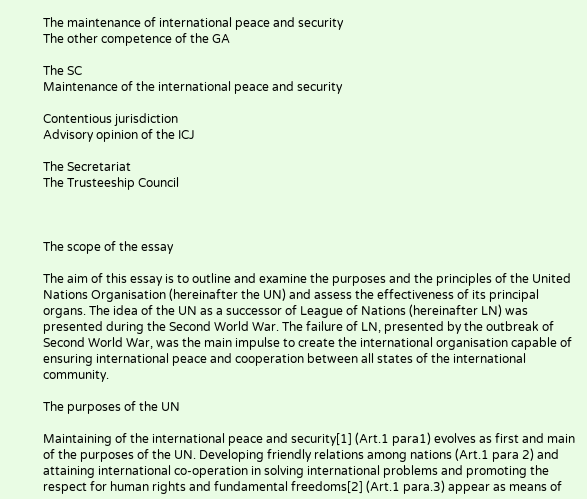The maintenance of international peace and security
The other competence of the GA

The SC
Maintenance of the international peace and security

Contentious jurisdiction
Advisory opinion of the ICJ

The Secretariat
The Trusteeship Council



The scope of the essay

The aim of this essay is to outline and examine the purposes and the principles of the United Nations Organisation (hereinafter the UN) and assess the effectiveness of its principal organs. The idea of the UN as a successor of League of Nations (hereinafter LN) was presented during the Second World War. The failure of LN, presented by the outbreak of Second World War, was the main impulse to create the international organisation capable of ensuring international peace and cooperation between all states of the international community.

The purposes of the UN

Maintaining of the international peace and security[1] (Art.1 para1) evolves as first and main of the purposes of the UN. Developing friendly relations among nations (Art.1 para 2) and attaining international co-operation in solving international problems and promoting the respect for human rights and fundamental freedoms[2] (Art.1 para.3) appear as means of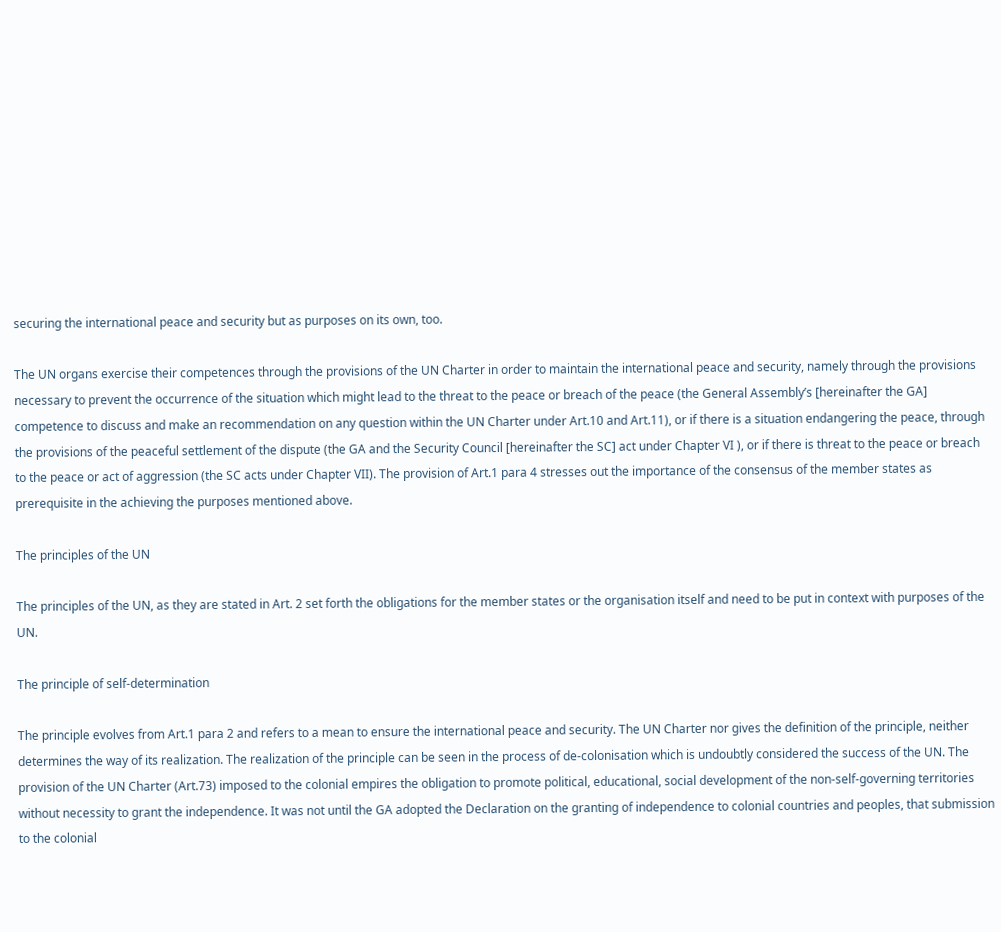securing the international peace and security but as purposes on its own, too.

The UN organs exercise their competences through the provisions of the UN Charter in order to maintain the international peace and security, namely through the provisions necessary to prevent the occurrence of the situation which might lead to the threat to the peace or breach of the peace (the General Assembly’s [hereinafter the GA] competence to discuss and make an recommendation on any question within the UN Charter under Art.10 and Art.11), or if there is a situation endangering the peace, through the provisions of the peaceful settlement of the dispute (the GA and the Security Council [hereinafter the SC] act under Chapter VI ), or if there is threat to the peace or breach to the peace or act of aggression (the SC acts under Chapter VII). The provision of Art.1 para 4 stresses out the importance of the consensus of the member states as prerequisite in the achieving the purposes mentioned above.

The principles of the UN

The principles of the UN, as they are stated in Art. 2 set forth the obligations for the member states or the organisation itself and need to be put in context with purposes of the UN.

The principle of self-determination

The principle evolves from Art.1 para 2 and refers to a mean to ensure the international peace and security. The UN Charter nor gives the definition of the principle, neither determines the way of its realization. The realization of the principle can be seen in the process of de-colonisation which is undoubtly considered the success of the UN. The provision of the UN Charter (Art.73) imposed to the colonial empires the obligation to promote political, educational, social development of the non-self-governing territories without necessity to grant the independence. It was not until the GA adopted the Declaration on the granting of independence to colonial countries and peoples, that submission to the colonial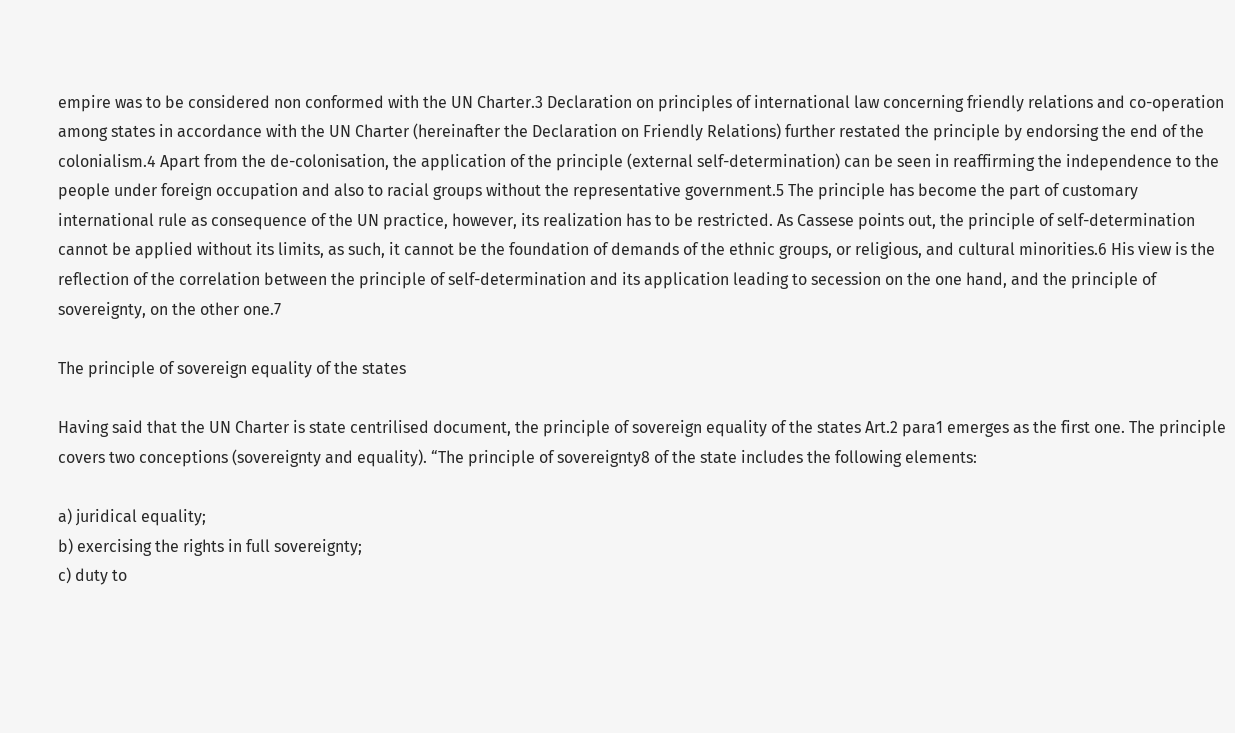empire was to be considered non conformed with the UN Charter.3 Declaration on principles of international law concerning friendly relations and co-operation among states in accordance with the UN Charter (hereinafter the Declaration on Friendly Relations) further restated the principle by endorsing the end of the colonialism.4 Apart from the de-colonisation, the application of the principle (external self-determination) can be seen in reaffirming the independence to the people under foreign occupation and also to racial groups without the representative government.5 The principle has become the part of customary international rule as consequence of the UN practice, however, its realization has to be restricted. As Cassese points out, the principle of self-determination cannot be applied without its limits, as such, it cannot be the foundation of demands of the ethnic groups, or religious, and cultural minorities.6 His view is the reflection of the correlation between the principle of self-determination and its application leading to secession on the one hand, and the principle of sovereignty, on the other one.7

The principle of sovereign equality of the states

Having said that the UN Charter is state centrilised document, the principle of sovereign equality of the states Art.2 para1 emerges as the first one. The principle covers two conceptions (sovereignty and equality). “The principle of sovereignty8 of the state includes the following elements:

a) juridical equality;
b) exercising the rights in full sovereignty;
c) duty to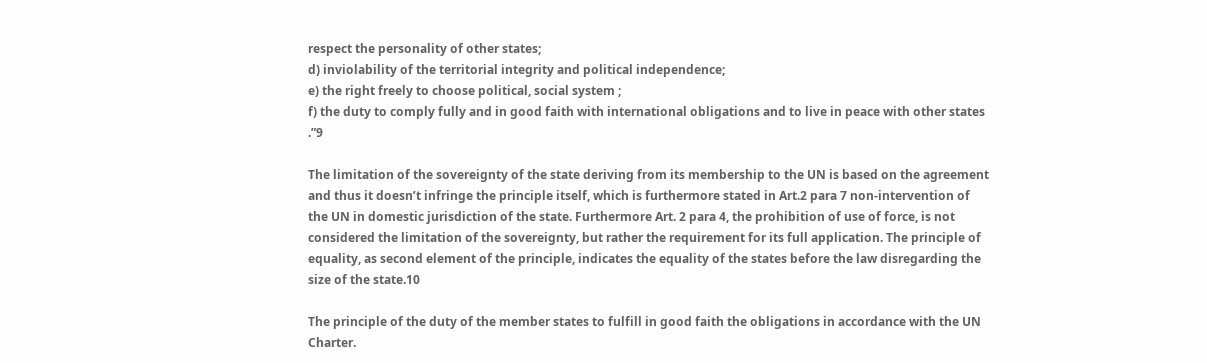respect the personality of other states;
d) inviolability of the territorial integrity and political independence;
e) the right freely to choose political, social system ;
f) the duty to comply fully and in good faith with international obligations and to live in peace with other states .”9

The limitation of the sovereignty of the state deriving from its membership to the UN is based on the agreement and thus it doesn’t infringe the principle itself, which is furthermore stated in Art.2 para 7 non-intervention of the UN in domestic jurisdiction of the state. Furthermore Art. 2 para 4, the prohibition of use of force, is not considered the limitation of the sovereignty, but rather the requirement for its full application. The principle of equality, as second element of the principle, indicates the equality of the states before the law disregarding the size of the state.10

The principle of the duty of the member states to fulfill in good faith the obligations in accordance with the UN Charter.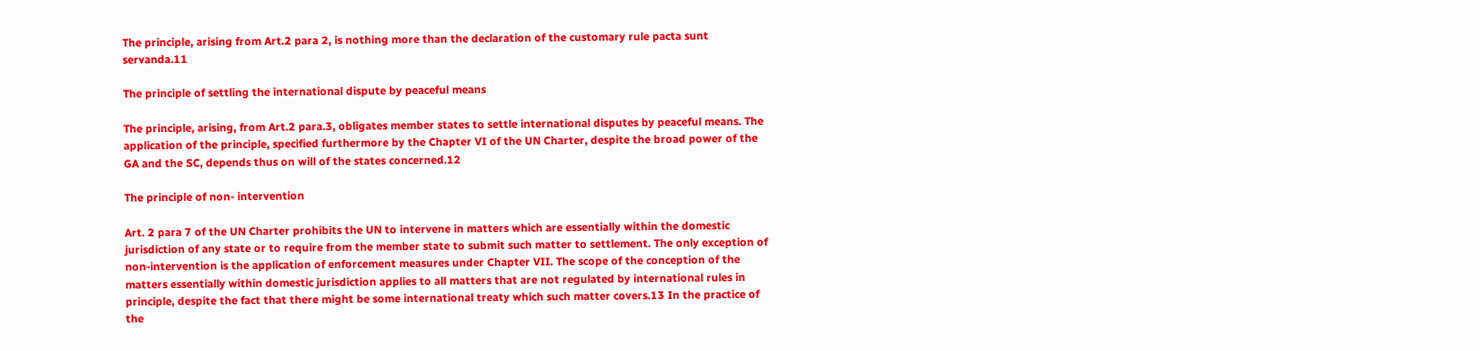The principle, arising from Art.2 para 2, is nothing more than the declaration of the customary rule pacta sunt servanda.11

The principle of settling the international dispute by peaceful means

The principle, arising, from Art.2 para.3, obligates member states to settle international disputes by peaceful means. The application of the principle, specified furthermore by the Chapter VI of the UN Charter, despite the broad power of the GA and the SC, depends thus on will of the states concerned.12

The principle of non- intervention

Art. 2 para 7 of the UN Charter prohibits the UN to intervene in matters which are essentially within the domestic jurisdiction of any state or to require from the member state to submit such matter to settlement. The only exception of non-intervention is the application of enforcement measures under Chapter VII. The scope of the conception of the matters essentially within domestic jurisdiction applies to all matters that are not regulated by international rules in principle, despite the fact that there might be some international treaty which such matter covers.13 In the practice of the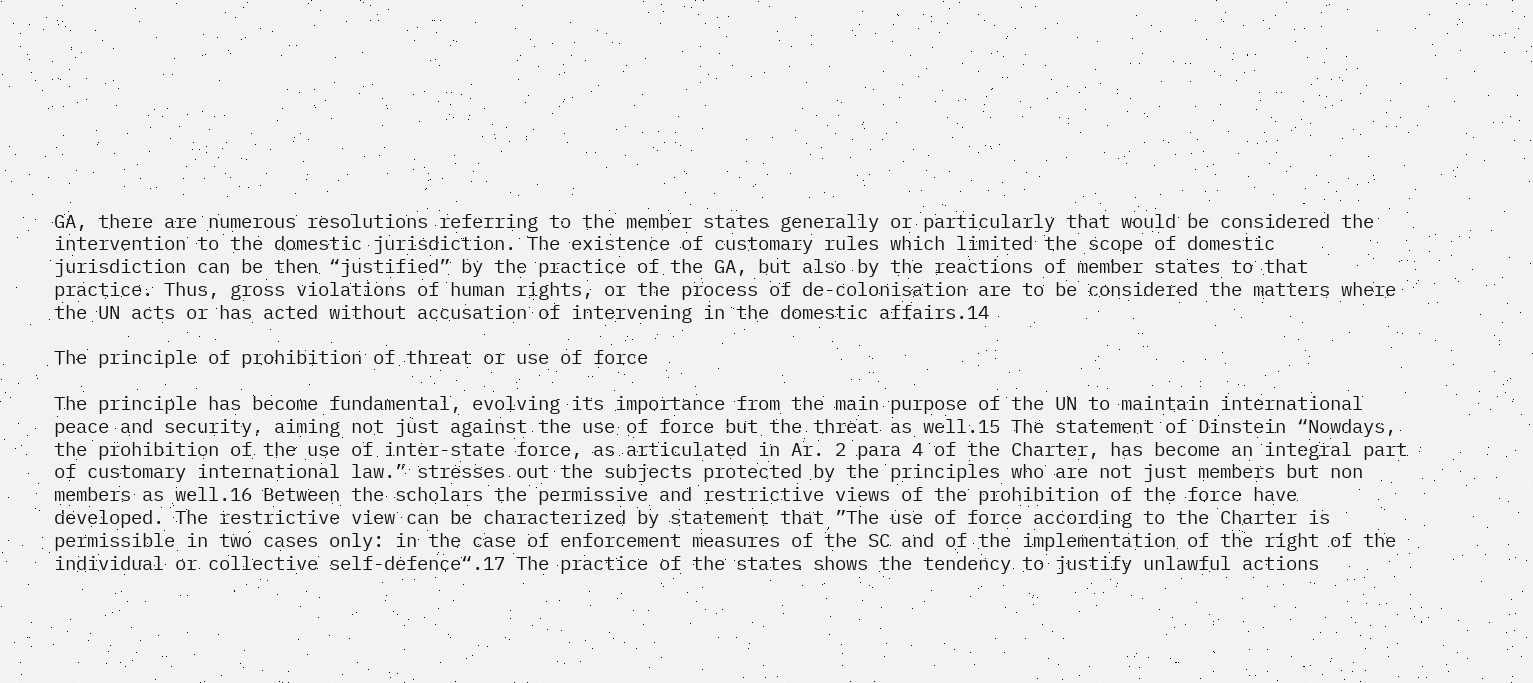GA, there are numerous resolutions referring to the member states generally or particularly that would be considered the intervention to the domestic jurisdiction. The existence of customary rules which limited the scope of domestic jurisdiction can be then “justified” by the practice of the GA, but also by the reactions of member states to that practice. Thus, gross violations of human rights, or the process of de-colonisation are to be considered the matters where the UN acts or has acted without accusation of intervening in the domestic affairs.14

The principle of prohibition of threat or use of force

The principle has become fundamental, evolving its importance from the main purpose of the UN to maintain international peace and security, aiming not just against the use of force but the threat as well.15 The statement of Dinstein “Nowdays, the prohibition of the use of inter-state force, as articulated in Ar. 2 para 4 of the Charter, has become an integral part of customary international law.” stresses out the subjects protected by the principles who are not just members but non members as well.16 Between the scholars the permissive and restrictive views of the prohibition of the force have developed. The restrictive view can be characterized by statement that ”The use of force according to the Charter is permissible in two cases only: in the case of enforcement measures of the SC and of the implementation of the right of the individual or collective self-defence“.17 The practice of the states shows the tendency to justify unlawful actions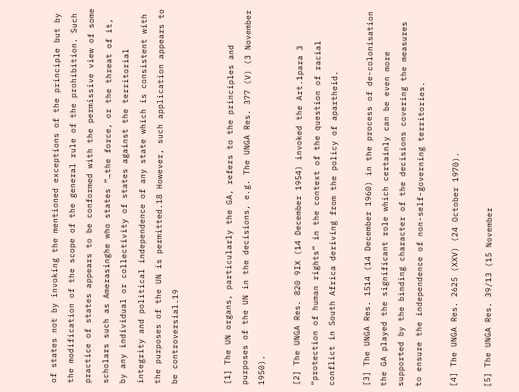of states not by invoking the mentioned exceptions of the principle but by the modification of the scope of the general rule of the prohibition. Such practice of states appears to be conformed with the permissive view of some scholars such as Amerasinghe who states “…the force, or the threat of it, by any individual or collectivity of states against the territorial integrity and political independence of any state which is consistent with the purposes of the UN is permitted.18 However, such application appears to be controversial.19


[1] The UN organs, particularly the GA, refers to the principles and purposes of the UN in the decisions, e.g. The UNGA Res. 377 (V) (3 November 1950).

[2] The UNGA Res. 820 9IX (14 December 1954) invoked the Art.1para 3 “protection of human rights” in the context of the question of racial conflict in South Africa deriving from the policy of apartheid.

[3] The UNGA Res. 1514 (14 December 1960) in the process of de-colonisation the GA played the significant role which certainly can be even more supported by the binding character of the decisions covering the measures to ensure the independence of non-self-governing territories.

[4] The UNGA Res. 2625 (XXV) (24 October 1970).

[5] The UNGA Res. 39/13 (15 November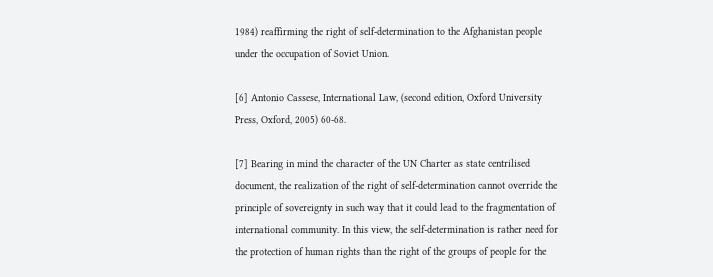1984) reaffirming the right of self-determination to the Afghanistan people under the occupation of Soviet Union.

[6] Antonio Cassese, International Law, (second edition, Oxford University Press, Oxford, 2005) 60-68.

[7] Bearing in mind the character of the UN Charter as state centrilised document, the realization of the right of self-determination cannot override the principle of sovereignty in such way that it could lead to the fragmentation of international community. In this view, the self-determination is rather need for the protection of human rights than the right of the groups of people for the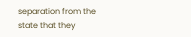separation from the state that they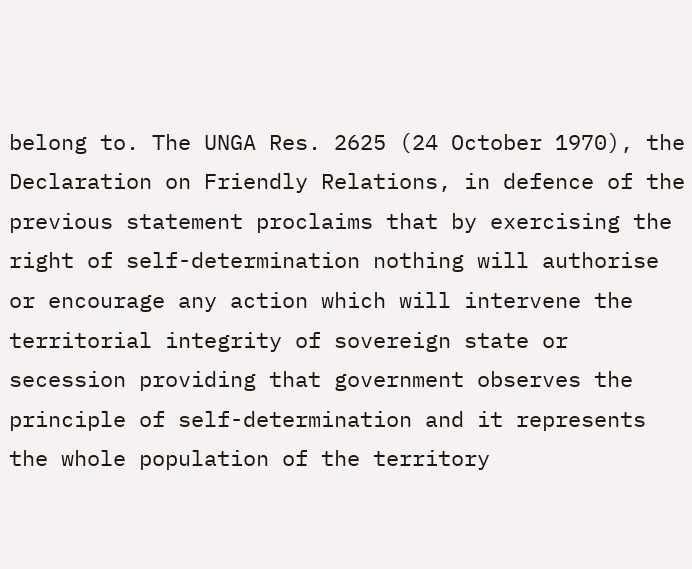belong to. The UNGA Res. 2625 (24 October 1970), the Declaration on Friendly Relations, in defence of the previous statement proclaims that by exercising the right of self-determination nothing will authorise or encourage any action which will intervene the territorial integrity of sovereign state or secession providing that government observes the principle of self-determination and it represents the whole population of the territory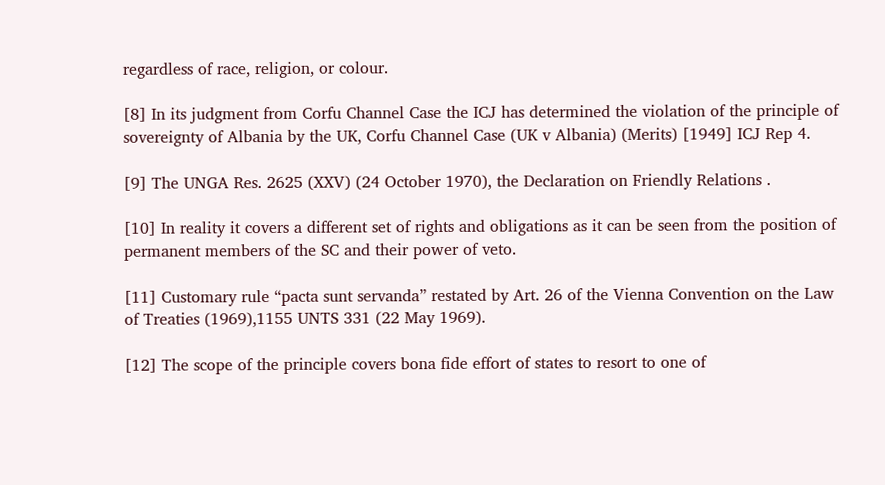regardless of race, religion, or colour.

[8] In its judgment from Corfu Channel Case the ICJ has determined the violation of the principle of sovereignty of Albania by the UK, Corfu Channel Case (UK v Albania) (Merits) [1949] ICJ Rep 4.

[9] The UNGA Res. 2625 (XXV) (24 October 1970), the Declaration on Friendly Relations .

[10] In reality it covers a different set of rights and obligations as it can be seen from the position of permanent members of the SC and their power of veto.

[11] Customary rule “pacta sunt servanda” restated by Art. 26 of the Vienna Convention on the Law of Treaties (1969),1155 UNTS 331 (22 May 1969).

[12] The scope of the principle covers bona fide effort of states to resort to one of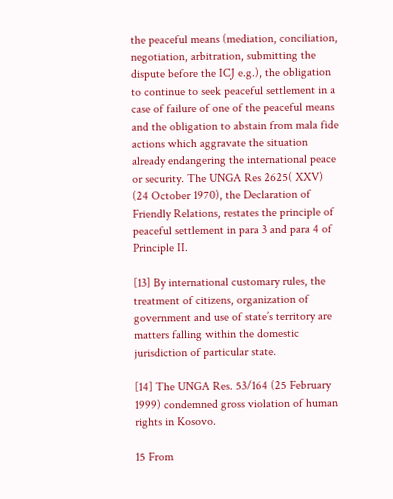the peaceful means (mediation, conciliation, negotiation, arbitration, submitting the dispute before the ICJ e.g.), the obligation to continue to seek peaceful settlement in a case of failure of one of the peaceful means and the obligation to abstain from mala fide actions which aggravate the situation already endangering the international peace or security. The UNGA Res 2625( XXV) (24 October 1970), the Declaration of Friendly Relations, restates the principle of peaceful settlement in para 3 and para 4 of Principle II.

[13] By international customary rules, the treatment of citizens, organization of government and use of state’s territory are matters falling within the domestic jurisdiction of particular state.

[14] The UNGA Res. 53/164 (25 February 1999) condemned gross violation of human rights in Kosovo.

15 From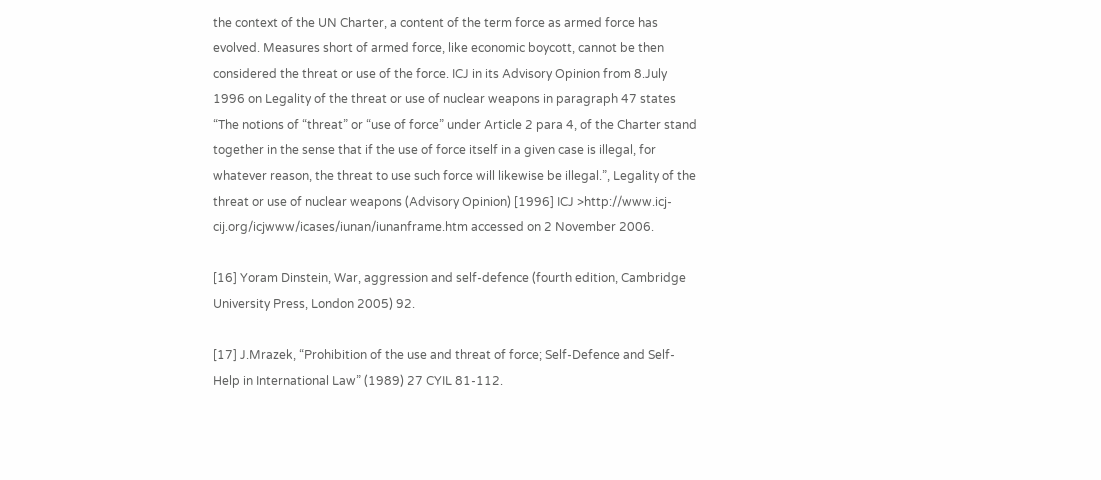the context of the UN Charter, a content of the term force as armed force has evolved. Measures short of armed force, like economic boycott, cannot be then considered the threat or use of the force. ICJ in its Advisory Opinion from 8.July 1996 on Legality of the threat or use of nuclear weapons in paragraph 47 states “The notions of “threat” or “use of force” under Article 2 para 4, of the Charter stand together in the sense that if the use of force itself in a given case is illegal, for whatever reason, the threat to use such force will likewise be illegal.”, Legality of the threat or use of nuclear weapons (Advisory Opinion) [1996] ICJ >http://www.icj-cij.org/icjwww/icases/iunan/iunanframe.htm accessed on 2 November 2006.

[16] Yoram Dinstein, War, aggression and self-defence (fourth edition, Cambridge University Press, London 2005) 92.

[17] J.Mrazek, “Prohibition of the use and threat of force; Self-Defence and Self-Help in International Law” (1989) 27 CYIL 81-112.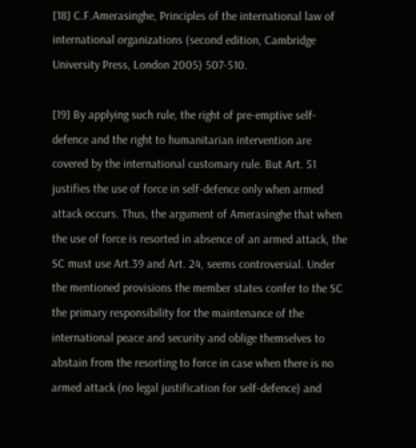[18] C.F.Amerasinghe, Principles of the international law of international organizations (second edition, Cambridge University Press, London 2005) 507-510.

[19] By applying such rule, the right of pre-emptive self-defence and the right to humanitarian intervention are covered by the international customary rule. But Art. 51 justifies the use of force in self-defence only when armed attack occurs. Thus, the argument of Amerasinghe that when the use of force is resorted in absence of an armed attack, the SC must use Art.39 and Art. 24, seems controversial. Under the mentioned provisions the member states confer to the SC the primary responsibility for the maintenance of the international peace and security and oblige themselves to abstain from the resorting to force in case when there is no armed attack (no legal justification for self-defence) and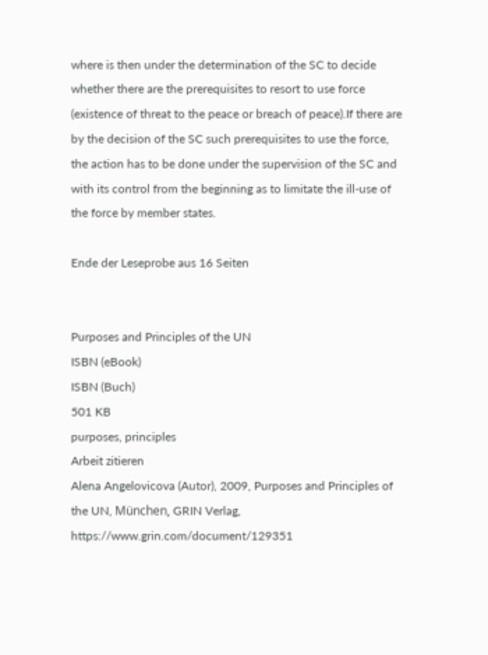where is then under the determination of the SC to decide whether there are the prerequisites to resort to use force (existence of threat to the peace or breach of peace).If there are by the decision of the SC such prerequisites to use the force, the action has to be done under the supervision of the SC and with its control from the beginning as to limitate the ill-use of the force by member states.

Ende der Leseprobe aus 16 Seiten


Purposes and Principles of the UN
ISBN (eBook)
ISBN (Buch)
501 KB
purposes, principles
Arbeit zitieren
Alena Angelovicova (Autor), 2009, Purposes and Principles of the UN, München, GRIN Verlag, https://www.grin.com/document/129351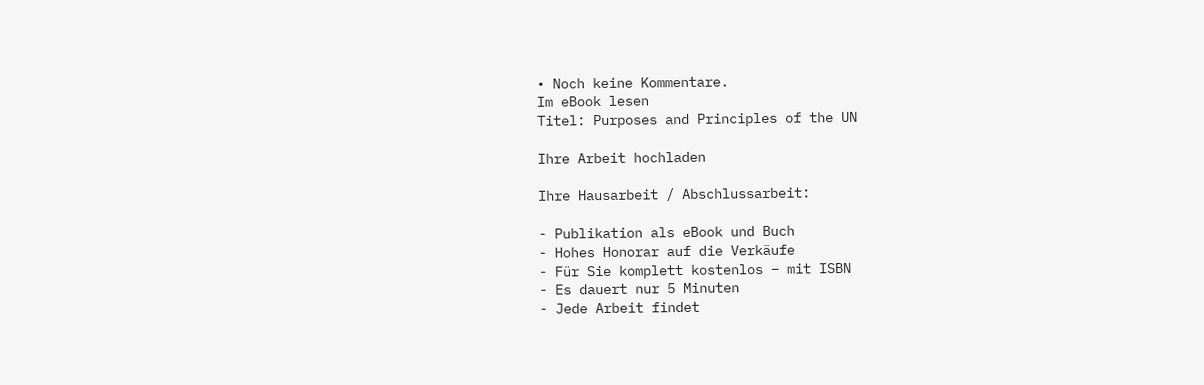• Noch keine Kommentare.
Im eBook lesen
Titel: Purposes and Principles of the UN

Ihre Arbeit hochladen

Ihre Hausarbeit / Abschlussarbeit:

- Publikation als eBook und Buch
- Hohes Honorar auf die Verkäufe
- Für Sie komplett kostenlos – mit ISBN
- Es dauert nur 5 Minuten
- Jede Arbeit findet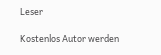Leser

Kostenlos Autor werden